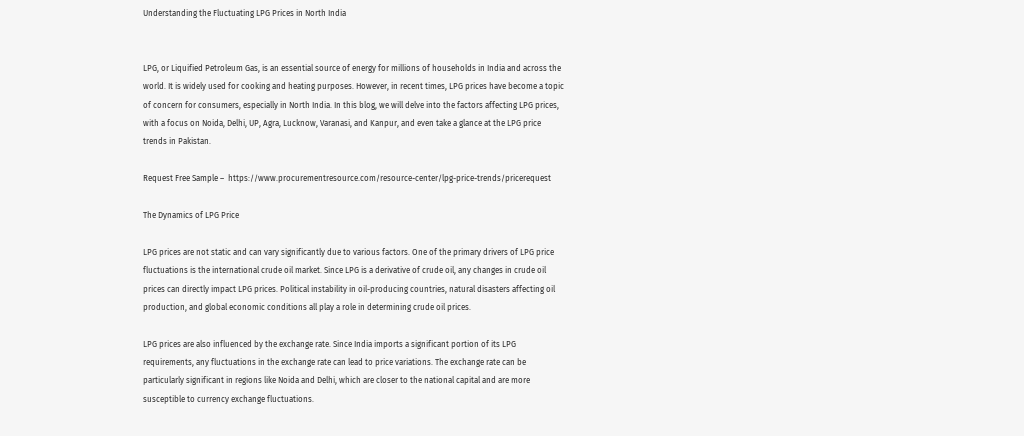Understanding the Fluctuating LPG Prices in North India


LPG, or Liquified Petroleum Gas, is an essential source of energy for millions of households in India and across the world. It is widely used for cooking and heating purposes. However, in recent times, LPG prices have become a topic of concern for consumers, especially in North India. In this blog, we will delve into the factors affecting LPG prices, with a focus on Noida, Delhi, UP, Agra, Lucknow, Varanasi, and Kanpur, and even take a glance at the LPG price trends in Pakistan.

Request Free Sample –  https://www.procurementresource.com/resource-center/lpg-price-trends/pricerequest

The Dynamics of LPG Price

LPG prices are not static and can vary significantly due to various factors. One of the primary drivers of LPG price fluctuations is the international crude oil market. Since LPG is a derivative of crude oil, any changes in crude oil prices can directly impact LPG prices. Political instability in oil-producing countries, natural disasters affecting oil production, and global economic conditions all play a role in determining crude oil prices.

LPG prices are also influenced by the exchange rate. Since India imports a significant portion of its LPG requirements, any fluctuations in the exchange rate can lead to price variations. The exchange rate can be particularly significant in regions like Noida and Delhi, which are closer to the national capital and are more susceptible to currency exchange fluctuations.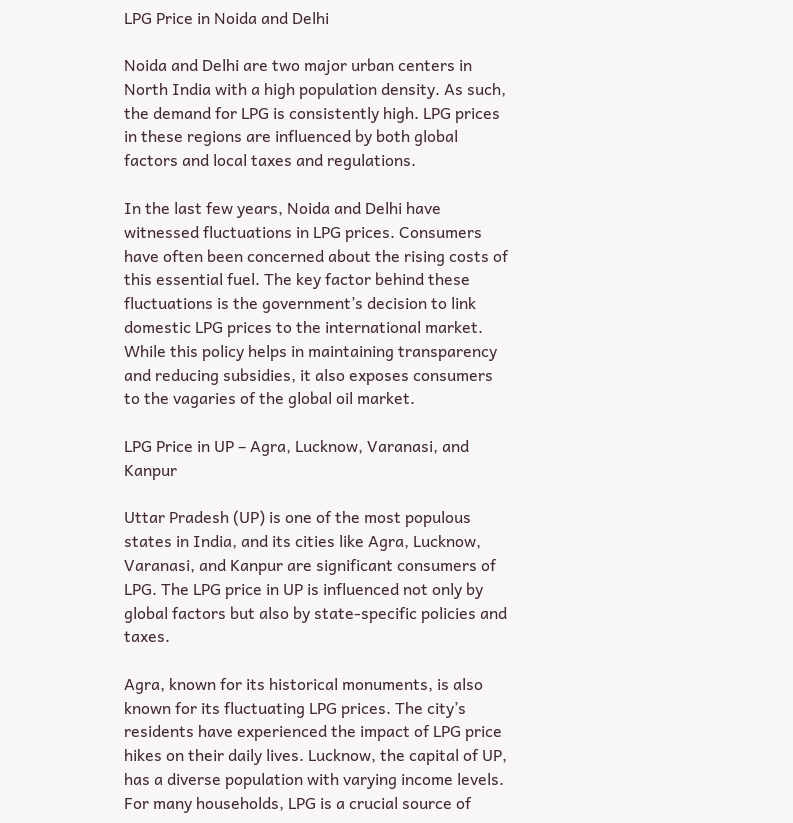LPG Price in Noida and Delhi

Noida and Delhi are two major urban centers in North India with a high population density. As such, the demand for LPG is consistently high. LPG prices in these regions are influenced by both global factors and local taxes and regulations.

In the last few years, Noida and Delhi have witnessed fluctuations in LPG prices. Consumers have often been concerned about the rising costs of this essential fuel. The key factor behind these fluctuations is the government’s decision to link domestic LPG prices to the international market. While this policy helps in maintaining transparency and reducing subsidies, it also exposes consumers to the vagaries of the global oil market.

LPG Price in UP – Agra, Lucknow, Varanasi, and Kanpur

Uttar Pradesh (UP) is one of the most populous states in India, and its cities like Agra, Lucknow, Varanasi, and Kanpur are significant consumers of LPG. The LPG price in UP is influenced not only by global factors but also by state-specific policies and taxes.

Agra, known for its historical monuments, is also known for its fluctuating LPG prices. The city’s residents have experienced the impact of LPG price hikes on their daily lives. Lucknow, the capital of UP, has a diverse population with varying income levels. For many households, LPG is a crucial source of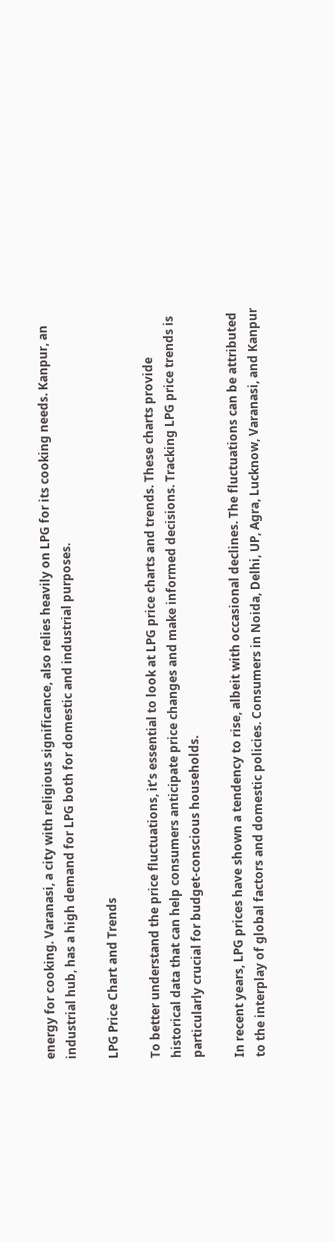energy for cooking. Varanasi, a city with religious significance, also relies heavily on LPG for its cooking needs. Kanpur, an industrial hub, has a high demand for LPG both for domestic and industrial purposes.

LPG Price Chart and Trends

To better understand the price fluctuations, it’s essential to look at LPG price charts and trends. These charts provide historical data that can help consumers anticipate price changes and make informed decisions. Tracking LPG price trends is particularly crucial for budget-conscious households.

In recent years, LPG prices have shown a tendency to rise, albeit with occasional declines. The fluctuations can be attributed to the interplay of global factors and domestic policies. Consumers in Noida, Delhi, UP, Agra, Lucknow, Varanasi, and Kanpur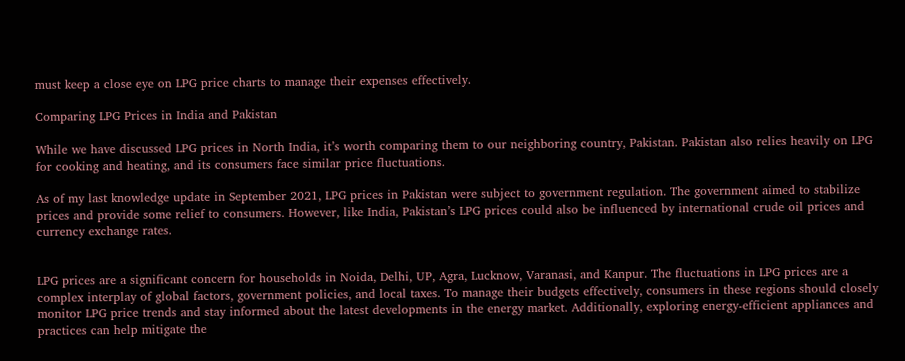must keep a close eye on LPG price charts to manage their expenses effectively.

Comparing LPG Prices in India and Pakistan

While we have discussed LPG prices in North India, it’s worth comparing them to our neighboring country, Pakistan. Pakistan also relies heavily on LPG for cooking and heating, and its consumers face similar price fluctuations.

As of my last knowledge update in September 2021, LPG prices in Pakistan were subject to government regulation. The government aimed to stabilize prices and provide some relief to consumers. However, like India, Pakistan’s LPG prices could also be influenced by international crude oil prices and currency exchange rates.


LPG prices are a significant concern for households in Noida, Delhi, UP, Agra, Lucknow, Varanasi, and Kanpur. The fluctuations in LPG prices are a complex interplay of global factors, government policies, and local taxes. To manage their budgets effectively, consumers in these regions should closely monitor LPG price trends and stay informed about the latest developments in the energy market. Additionally, exploring energy-efficient appliances and practices can help mitigate the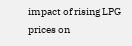impact of rising LPG prices on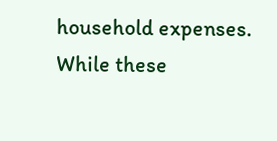household expenses. While these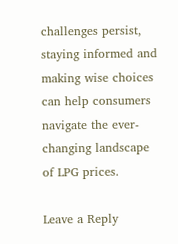challenges persist, staying informed and making wise choices can help consumers navigate the ever-changing landscape of LPG prices.

Leave a Reply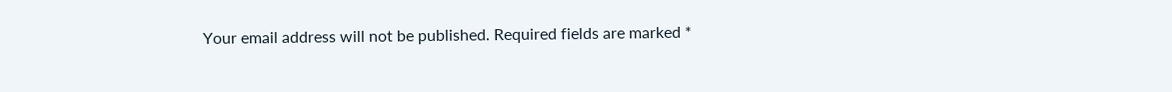Your email address will not be published. Required fields are marked *